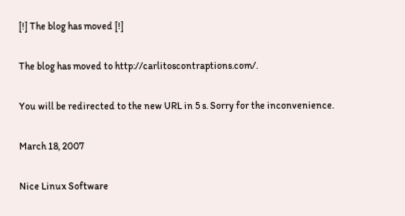[!] The blog has moved [!]

The blog has moved to http://carlitoscontraptions.com/.

You will be redirected to the new URL in 5 s. Sorry for the inconvenience.

March 18, 2007

Nice Linux Software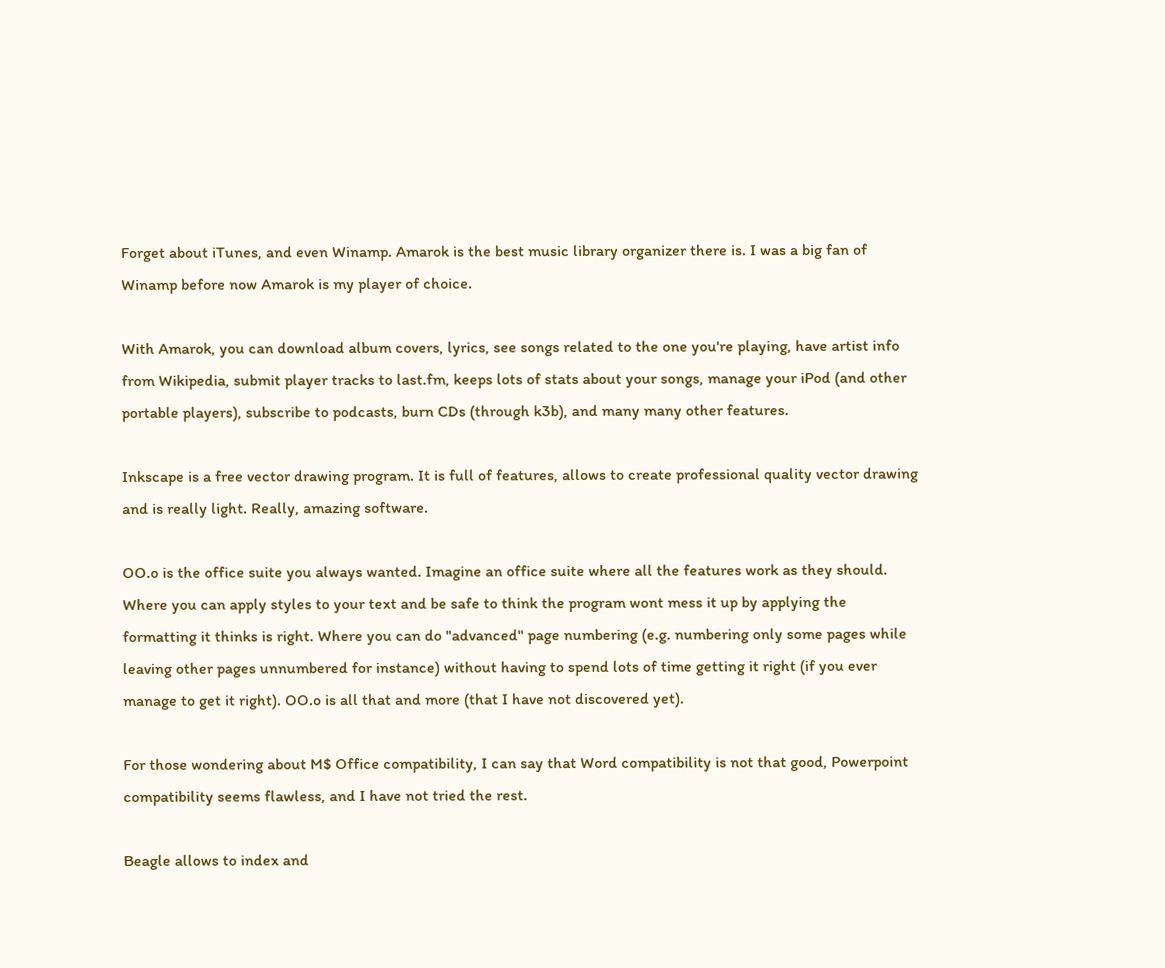Forget about iTunes, and even Winamp. Amarok is the best music library organizer there is. I was a big fan of Winamp before now Amarok is my player of choice.

With Amarok, you can download album covers, lyrics, see songs related to the one you're playing, have artist info from Wikipedia, submit player tracks to last.fm, keeps lots of stats about your songs, manage your iPod (and other portable players), subscribe to podcasts, burn CDs (through k3b), and many many other features.

Inkscape is a free vector drawing program. It is full of features, allows to create professional quality vector drawing and is really light. Really, amazing software.

OO.o is the office suite you always wanted. Imagine an office suite where all the features work as they should. Where you can apply styles to your text and be safe to think the program wont mess it up by applying the formatting it thinks is right. Where you can do "advanced" page numbering (e.g. numbering only some pages while leaving other pages unnumbered for instance) without having to spend lots of time getting it right (if you ever manage to get it right). OO.o is all that and more (that I have not discovered yet).

For those wondering about M$ Office compatibility, I can say that Word compatibility is not that good, Powerpoint compatibility seems flawless, and I have not tried the rest.

Beagle allows to index and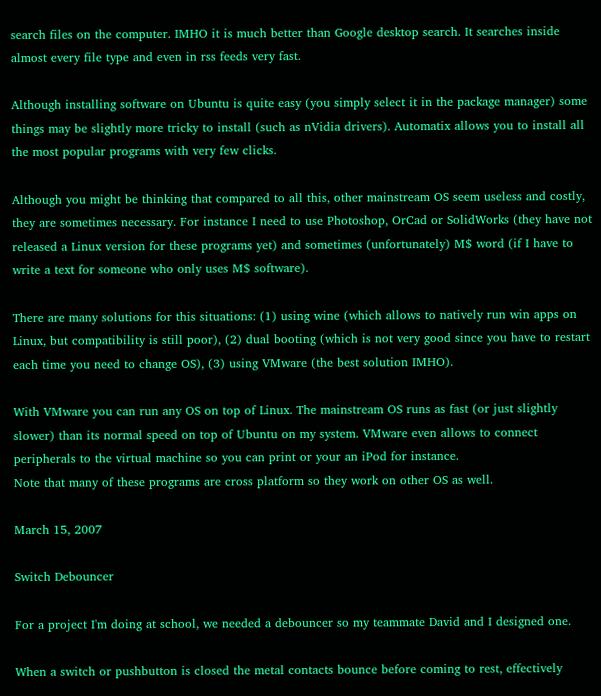search files on the computer. IMHO it is much better than Google desktop search. It searches inside almost every file type and even in rss feeds very fast.

Although installing software on Ubuntu is quite easy (you simply select it in the package manager) some things may be slightly more tricky to install (such as nVidia drivers). Automatix allows you to install all the most popular programs with very few clicks.

Although you might be thinking that compared to all this, other mainstream OS seem useless and costly, they are sometimes necessary. For instance I need to use Photoshop, OrCad or SolidWorks (they have not released a Linux version for these programs yet) and sometimes (unfortunately) M$ word (if I have to write a text for someone who only uses M$ software).

There are many solutions for this situations: (1) using wine (which allows to natively run win apps on Linux, but compatibility is still poor), (2) dual booting (which is not very good since you have to restart each time you need to change OS), (3) using VMware (the best solution IMHO).

With VMware you can run any OS on top of Linux. The mainstream OS runs as fast (or just slightly slower) than its normal speed on top of Ubuntu on my system. VMware even allows to connect peripherals to the virtual machine so you can print or your an iPod for instance.
Note that many of these programs are cross platform so they work on other OS as well.

March 15, 2007

Switch Debouncer

For a project I'm doing at school, we needed a debouncer so my teammate David and I designed one.

When a switch or pushbutton is closed the metal contacts bounce before coming to rest, effectively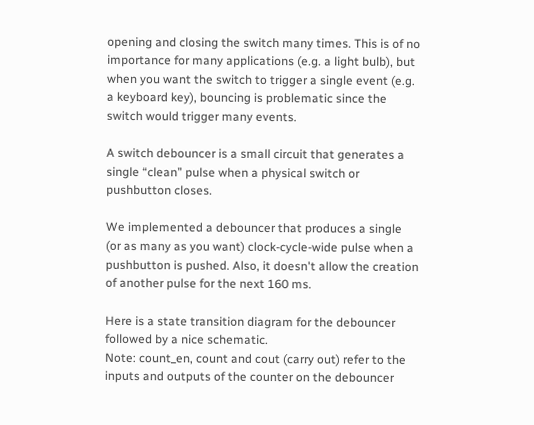opening and closing the switch many times. This is of no importance for many applications (e.g. a light bulb), but when you want the switch to trigger a single event (e.g. a keyboard key), bouncing is problematic since the switch would trigger many events.

A switch debouncer is a small circuit that generates a single “clean” pulse when a physical switch or pushbutton closes.

We implemented a debouncer that produces a single (or as many as you want) clock-cycle-wide pulse when a pushbutton is pushed. Also, it doesn't allow the creation of another pulse for the next 160 ms.

Here is a state transition diagram for the debouncer followed by a nice schematic.
Note: count_en, count and cout (carry out) refer to the inputs and outputs of the counter on the debouncer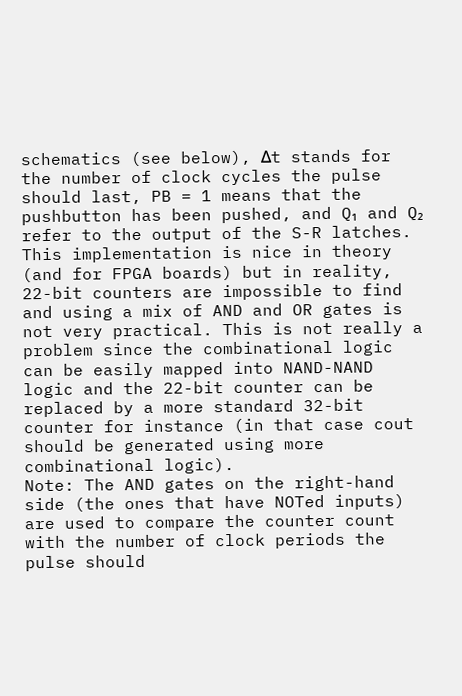schematics (see below), Δt stands for the number of clock cycles the pulse should last, PB = 1 means that the pushbutton has been pushed, and Q₁ and Q₂ refer to the output of the S-R latches.
This implementation is nice in theory (and for FPGA boards) but in reality, 22-bit counters are impossible to find and using a mix of AND and OR gates is not very practical. This is not really a problem since the combinational logic can be easily mapped into NAND-NAND logic and the 22-bit counter can be replaced by a more standard 32-bit counter for instance (in that case cout should be generated using more combinational logic).
Note: The AND gates on the right-hand side (the ones that have NOTed inputs) are used to compare the counter count with the number of clock periods the pulse should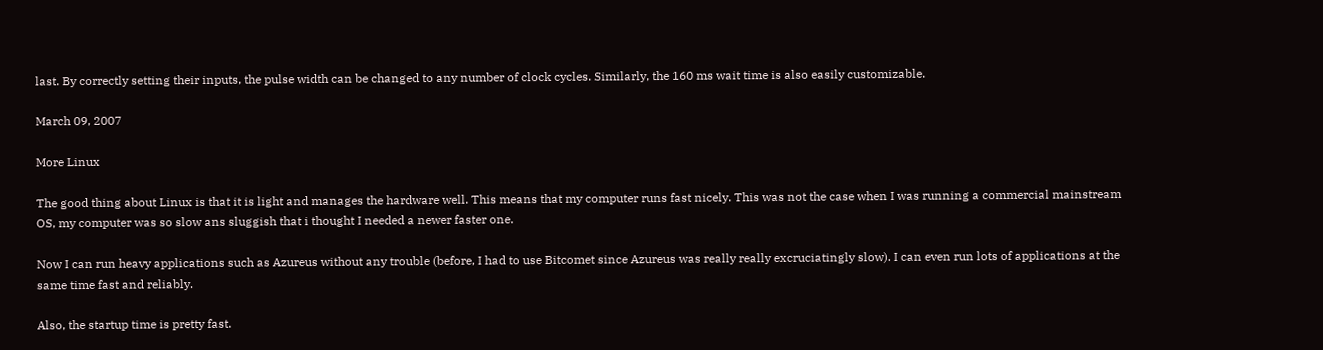last. By correctly setting their inputs, the pulse width can be changed to any number of clock cycles. Similarly, the 160 ms wait time is also easily customizable.

March 09, 2007

More Linux

The good thing about Linux is that it is light and manages the hardware well. This means that my computer runs fast nicely. This was not the case when I was running a commercial mainstream OS, my computer was so slow ans sluggish that i thought I needed a newer faster one.

Now I can run heavy applications such as Azureus without any trouble (before, I had to use Bitcomet since Azureus was really really excruciatingly slow). I can even run lots of applications at the same time fast and reliably.

Also, the startup time is pretty fast.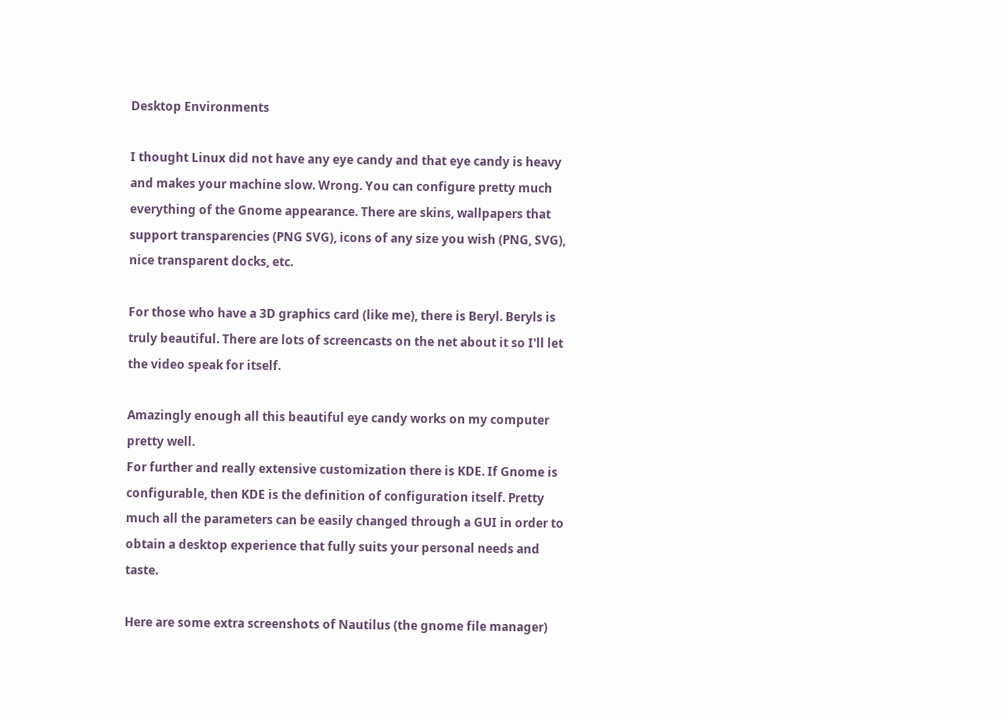Desktop Environments

I thought Linux did not have any eye candy and that eye candy is heavy and makes your machine slow. Wrong. You can configure pretty much everything of the Gnome appearance. There are skins, wallpapers that support transparencies (PNG SVG), icons of any size you wish (PNG, SVG), nice transparent docks, etc.

For those who have a 3D graphics card (like me), there is Beryl. Beryls is truly beautiful. There are lots of screencasts on the net about it so I'll let the video speak for itself.

Amazingly enough all this beautiful eye candy works on my computer pretty well.
For further and really extensive customization there is KDE. If Gnome is configurable, then KDE is the definition of configuration itself. Pretty much all the parameters can be easily changed through a GUI in order to obtain a desktop experience that fully suits your personal needs and taste.

Here are some extra screenshots of Nautilus (the gnome file manager)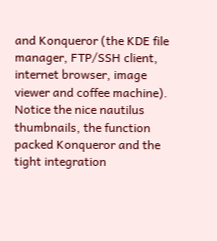and Konqueror (the KDE file manager, FTP/SSH client, internet browser, image viewer and coffee machine). Notice the nice nautilus thumbnails, the function packed Konqueror and the tight integration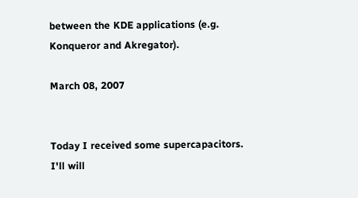between the KDE applications (e.g. Konqueror and Akregator).

March 08, 2007


Today I received some supercapacitors. I'll will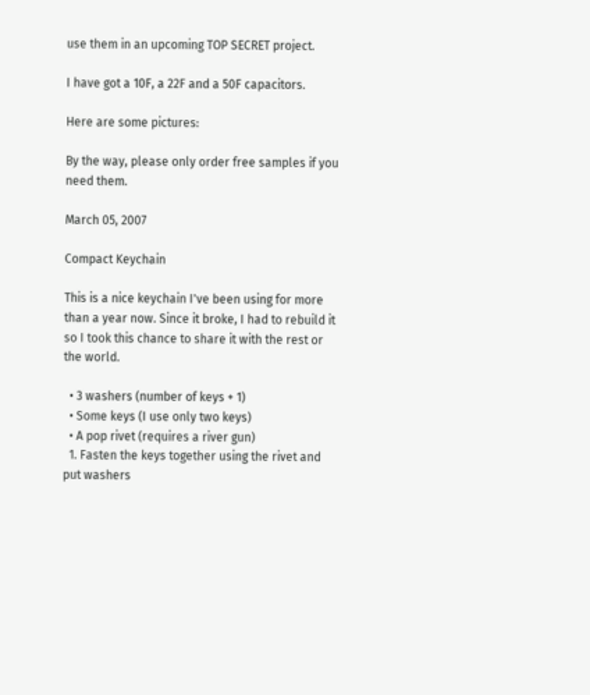use them in an upcoming TOP SECRET project.

I have got a 10F, a 22F and a 50F capacitors.

Here are some pictures:

By the way, please only order free samples if you need them.

March 05, 2007

Compact Keychain

This is a nice keychain I've been using for more than a year now. Since it broke, I had to rebuild it so I took this chance to share it with the rest or the world.

  • 3 washers (number of keys + 1)
  • Some keys (I use only two keys)
  • A pop rivet (requires a river gun)
  1. Fasten the keys together using the rivet and put washers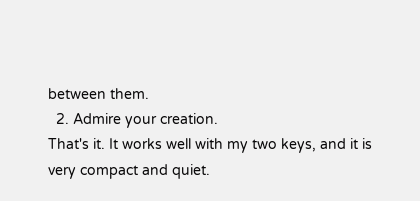between them.
  2. Admire your creation.
That's it. It works well with my two keys, and it is very compact and quiet.